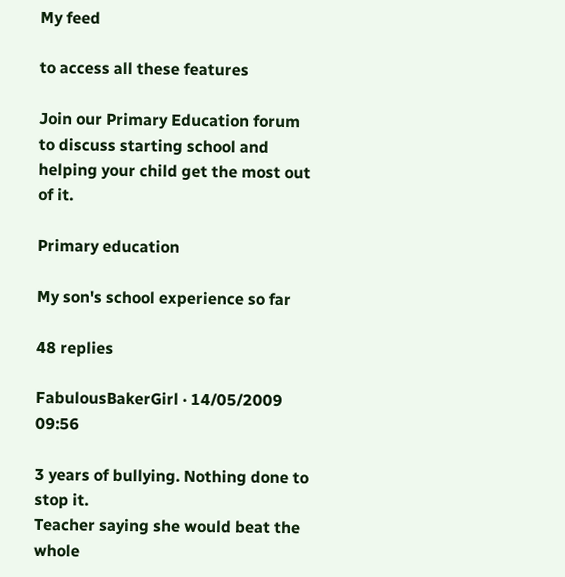My feed

to access all these features

Join our Primary Education forum to discuss starting school and helping your child get the most out of it.

Primary education

My son's school experience so far

48 replies

FabulousBakerGirl · 14/05/2009 09:56

3 years of bullying. Nothing done to stop it.
Teacher saying she would beat the whole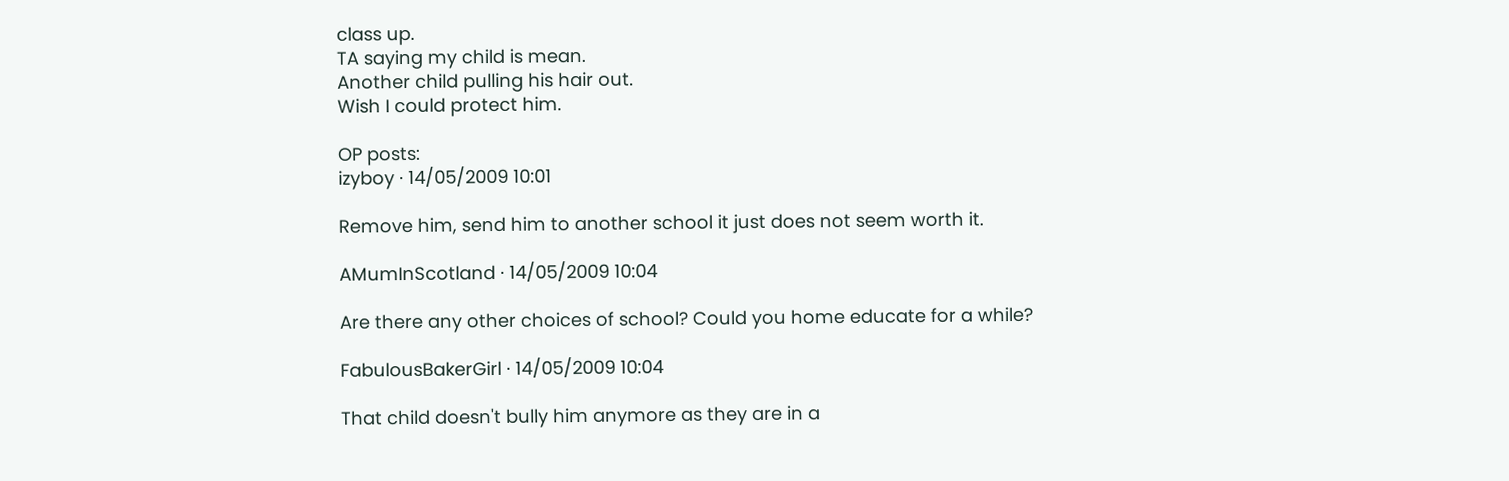class up.
TA saying my child is mean.
Another child pulling his hair out.
Wish I could protect him.

OP posts:
izyboy · 14/05/2009 10:01

Remove him, send him to another school it just does not seem worth it.

AMumInScotland · 14/05/2009 10:04

Are there any other choices of school? Could you home educate for a while?

FabulousBakerGirl · 14/05/2009 10:04

That child doesn't bully him anymore as they are in a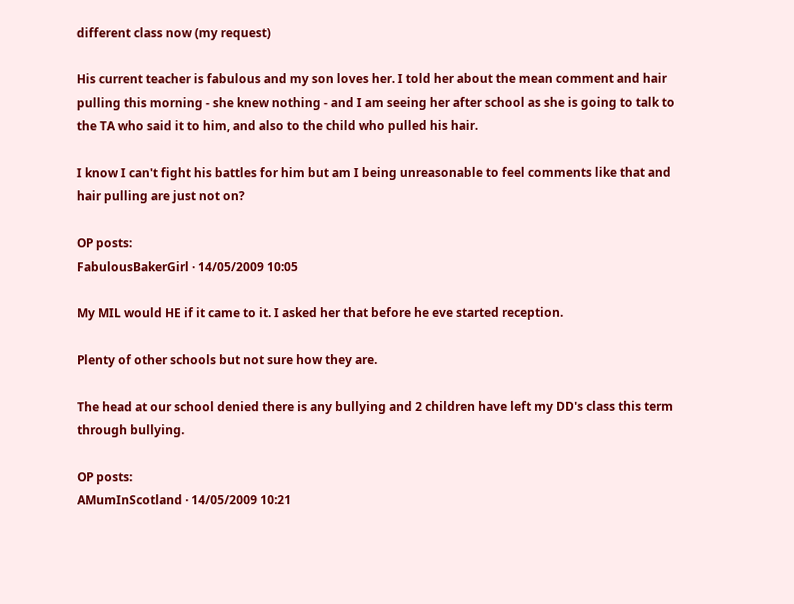different class now (my request)

His current teacher is fabulous and my son loves her. I told her about the mean comment and hair pulling this morning - she knew nothing - and I am seeing her after school as she is going to talk to the TA who said it to him, and also to the child who pulled his hair.

I know I can't fight his battles for him but am I being unreasonable to feel comments like that and hair pulling are just not on?

OP posts:
FabulousBakerGirl · 14/05/2009 10:05

My MIL would HE if it came to it. I asked her that before he eve started reception.

Plenty of other schools but not sure how they are.

The head at our school denied there is any bullying and 2 children have left my DD's class this term through bullying.

OP posts:
AMumInScotland · 14/05/2009 10:21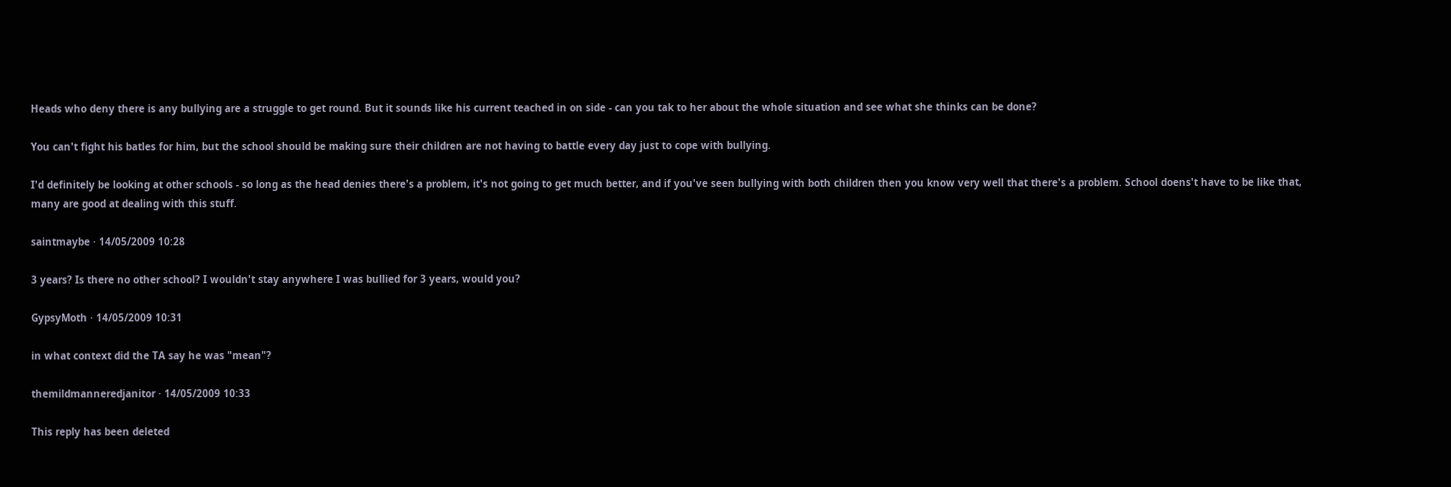Heads who deny there is any bullying are a struggle to get round. But it sounds like his current teached in on side - can you tak to her about the whole situation and see what she thinks can be done?

You can't fight his batles for him, but the school should be making sure their children are not having to battle every day just to cope with bullying.

I'd definitely be looking at other schools - so long as the head denies there's a problem, it's not going to get much better, and if you've seen bullying with both children then you know very well that there's a problem. School doens't have to be like that, many are good at dealing with this stuff.

saintmaybe · 14/05/2009 10:28

3 years? Is there no other school? I wouldn't stay anywhere I was bullied for 3 years, would you?

GypsyMoth · 14/05/2009 10:31

in what context did the TA say he was "mean"?

themildmanneredjanitor · 14/05/2009 10:33

This reply has been deleted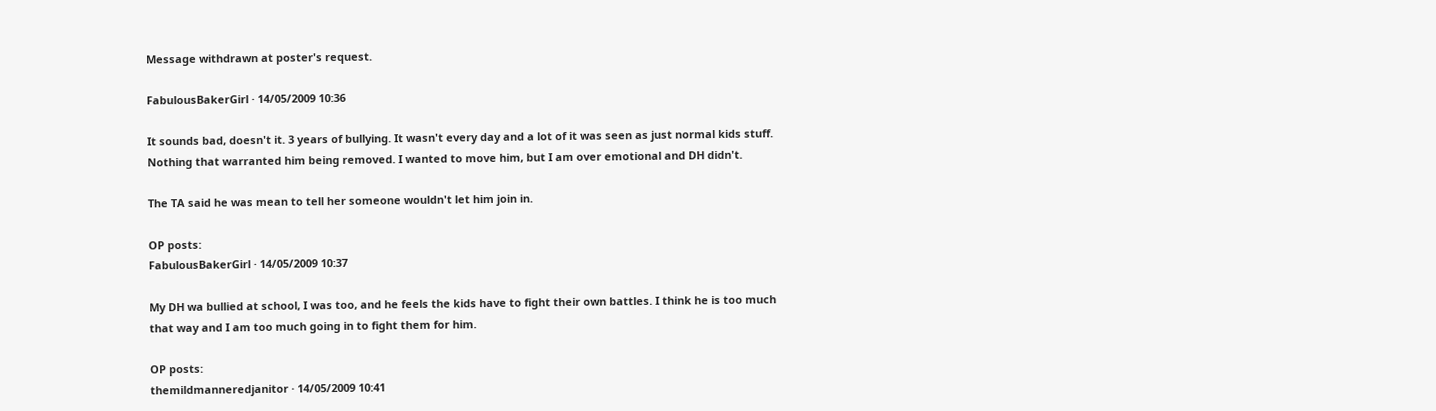Message withdrawn at poster's request.

FabulousBakerGirl · 14/05/2009 10:36

It sounds bad, doesn't it. 3 years of bullying. It wasn't every day and a lot of it was seen as just normal kids stuff. Nothing that warranted him being removed. I wanted to move him, but I am over emotional and DH didn't.

The TA said he was mean to tell her someone wouldn't let him join in.

OP posts:
FabulousBakerGirl · 14/05/2009 10:37

My DH wa bullied at school, I was too, and he feels the kids have to fight their own battles. I think he is too much that way and I am too much going in to fight them for him.

OP posts:
themildmanneredjanitor · 14/05/2009 10:41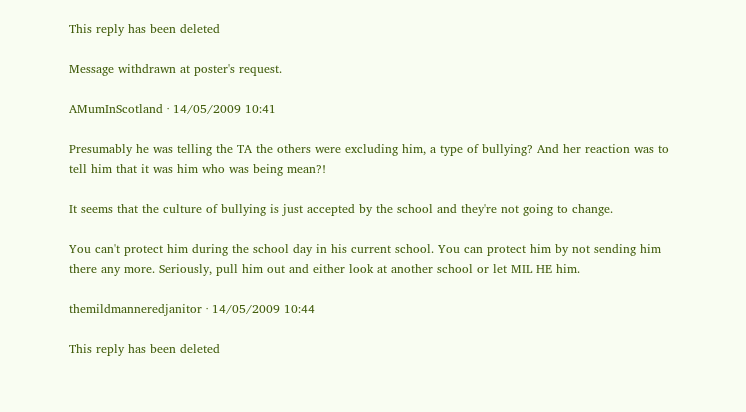This reply has been deleted

Message withdrawn at poster's request.

AMumInScotland · 14/05/2009 10:41

Presumably he was telling the TA the others were excluding him, a type of bullying? And her reaction was to tell him that it was him who was being mean?!

It seems that the culture of bullying is just accepted by the school and they're not going to change.

You can't protect him during the school day in his current school. You can protect him by not sending him there any more. Seriously, pull him out and either look at another school or let MIL HE him.

themildmanneredjanitor · 14/05/2009 10:44

This reply has been deleted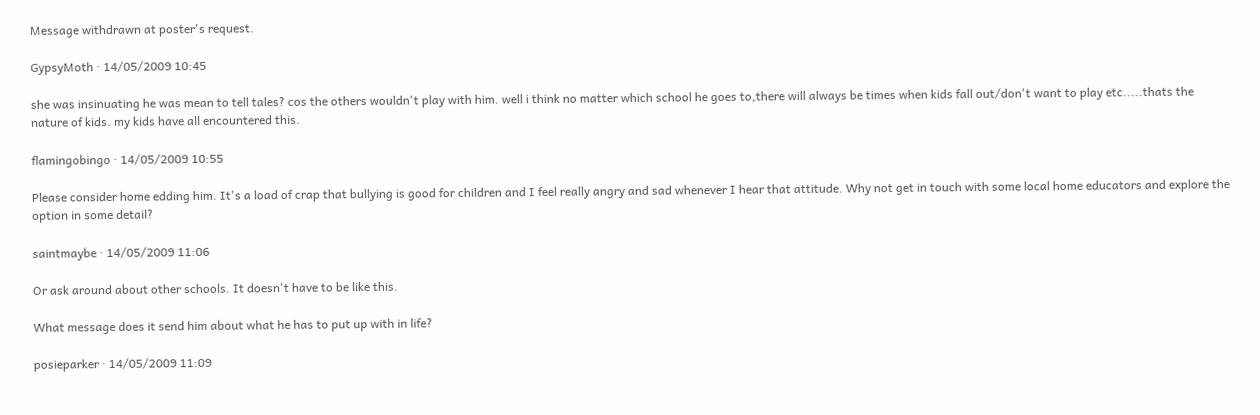Message withdrawn at poster's request.

GypsyMoth · 14/05/2009 10:45

she was insinuating he was mean to tell tales? cos the others wouldn't play with him. well i think no matter which school he goes to,there will always be times when kids fall out/don't want to play etc.....thats the nature of kids. my kids have all encountered this.

flamingobingo · 14/05/2009 10:55

Please consider home edding him. It's a load of crap that bullying is good for children and I feel really angry and sad whenever I hear that attitude. Why not get in touch with some local home educators and explore the option in some detail?

saintmaybe · 14/05/2009 11:06

Or ask around about other schools. It doesn't have to be like this.

What message does it send him about what he has to put up with in life?

posieparker · 14/05/2009 11:09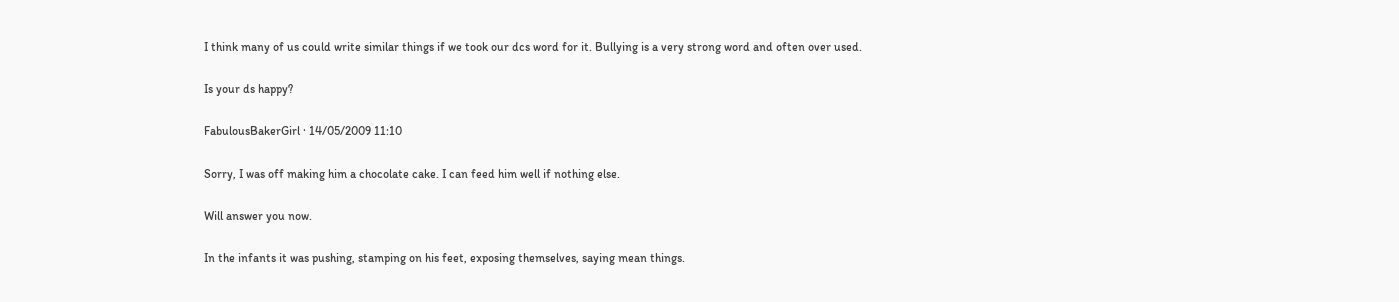I think many of us could write similar things if we took our dcs word for it. Bullying is a very strong word and often over used.

Is your ds happy?

FabulousBakerGirl · 14/05/2009 11:10

Sorry, I was off making him a chocolate cake. I can feed him well if nothing else.

Will answer you now.

In the infants it was pushing, stamping on his feet, exposing themselves, saying mean things.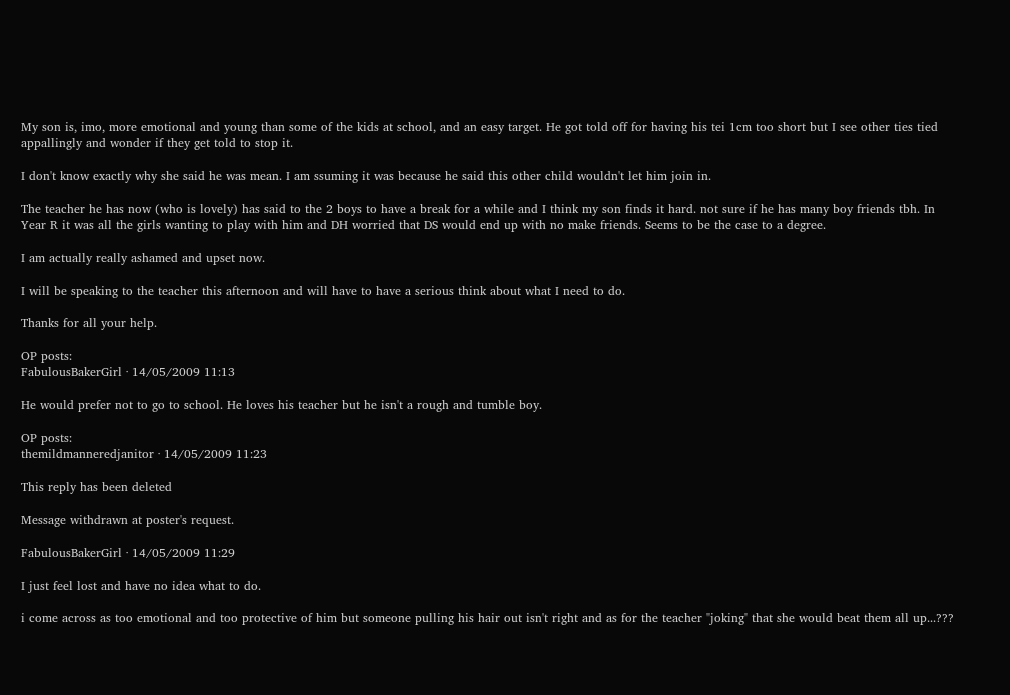My son is, imo, more emotional and young than some of the kids at school, and an easy target. He got told off for having his tei 1cm too short but I see other ties tied appallingly and wonder if they get told to stop it.

I don't know exactly why she said he was mean. I am ssuming it was because he said this other child wouldn't let him join in.

The teacher he has now (who is lovely) has said to the 2 boys to have a break for a while and I think my son finds it hard. not sure if he has many boy friends tbh. In Year R it was all the girls wanting to play with him and DH worried that DS would end up with no make friends. Seems to be the case to a degree.

I am actually really ashamed and upset now.

I will be speaking to the teacher this afternoon and will have to have a serious think about what I need to do.

Thanks for all your help.

OP posts:
FabulousBakerGirl · 14/05/2009 11:13

He would prefer not to go to school. He loves his teacher but he isn't a rough and tumble boy.

OP posts:
themildmanneredjanitor · 14/05/2009 11:23

This reply has been deleted

Message withdrawn at poster's request.

FabulousBakerGirl · 14/05/2009 11:29

I just feel lost and have no idea what to do.

i come across as too emotional and too protective of him but someone pulling his hair out isn't right and as for the teacher "joking" that she would beat them all up...???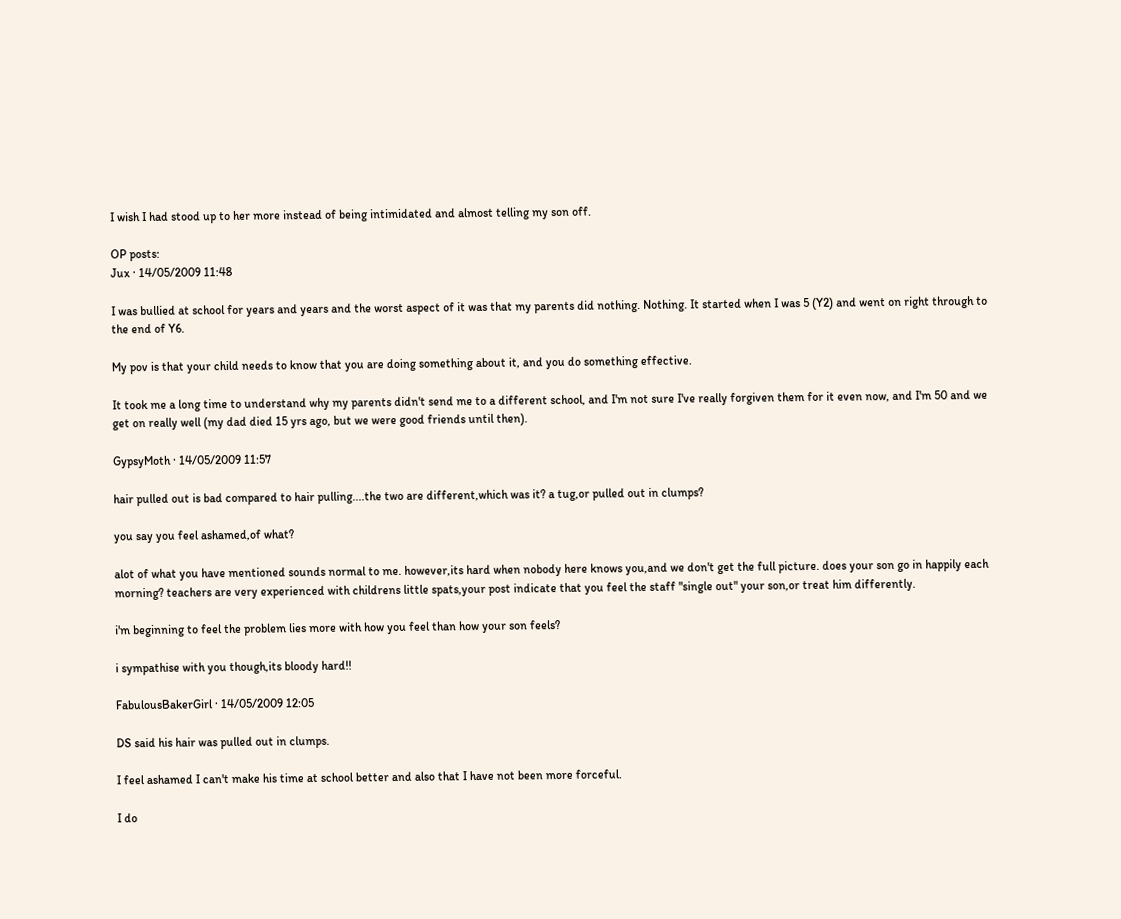I wish I had stood up to her more instead of being intimidated and almost telling my son off.

OP posts:
Jux · 14/05/2009 11:48

I was bullied at school for years and years and the worst aspect of it was that my parents did nothing. Nothing. It started when I was 5 (Y2) and went on right through to the end of Y6.

My pov is that your child needs to know that you are doing something about it, and you do something effective.

It took me a long time to understand why my parents didn't send me to a different school, and I'm not sure I've really forgiven them for it even now, and I'm 50 and we get on really well (my dad died 15 yrs ago, but we were good friends until then).

GypsyMoth · 14/05/2009 11:57

hair pulled out is bad compared to hair pulling....the two are different,which was it? a tug,or pulled out in clumps?

you say you feel ashamed,of what?

alot of what you have mentioned sounds normal to me. however,its hard when nobody here knows you,and we don't get the full picture. does your son go in happily each morning? teachers are very experienced with childrens little spats,your post indicate that you feel the staff "single out" your son,or treat him differently.

i'm beginning to feel the problem lies more with how you feel than how your son feels?

i sympathise with you though,its bloody hard!!

FabulousBakerGirl · 14/05/2009 12:05

DS said his hair was pulled out in clumps.

I feel ashamed I can't make his time at school better and also that I have not been more forceful.

I do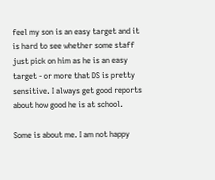feel my son is an easy target and it is hard to see whether some staff just pick on him as he is an easy target - or more that DS is pretty sensitive. I always get good reports about how good he is at school.

Some is about me. I am not happy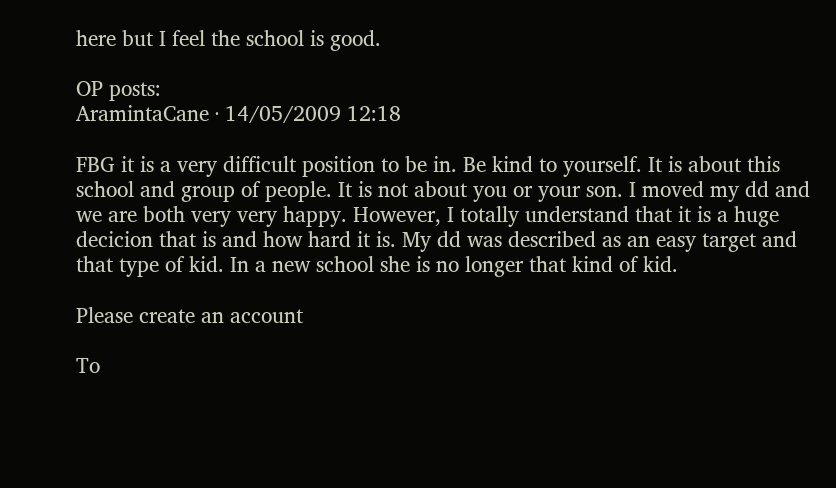here but I feel the school is good.

OP posts:
AramintaCane · 14/05/2009 12:18

FBG it is a very difficult position to be in. Be kind to yourself. It is about this school and group of people. It is not about you or your son. I moved my dd and we are both very very happy. However, I totally understand that it is a huge decicion that is and how hard it is. My dd was described as an easy target and that type of kid. In a new school she is no longer that kind of kid.

Please create an account

To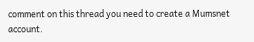comment on this thread you need to create a Mumsnet account.